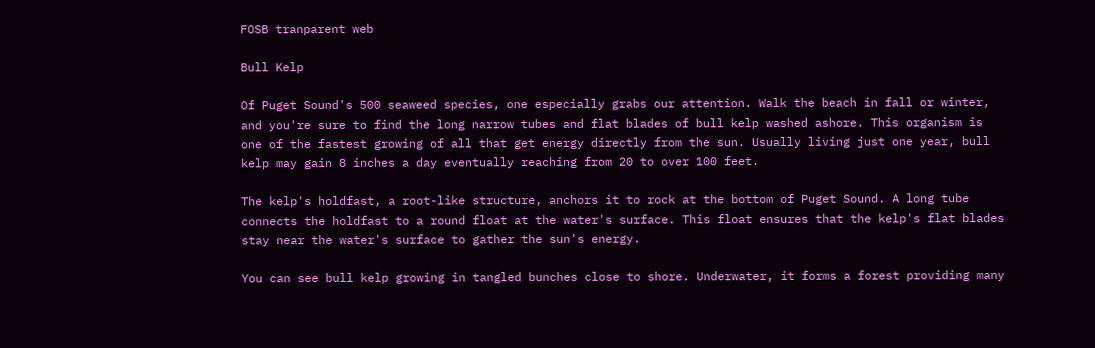FOSB tranparent web

Bull Kelp

Of Puget Sound's 500 seaweed species, one especially grabs our attention. Walk the beach in fall or winter, and you're sure to find the long narrow tubes and flat blades of bull kelp washed ashore. This organism is one of the fastest growing of all that get energy directly from the sun. Usually living just one year, bull kelp may gain 8 inches a day eventually reaching from 20 to over 100 feet.

The kelp's holdfast, a root-like structure, anchors it to rock at the bottom of Puget Sound. A long tube connects the holdfast to a round float at the water's surface. This float ensures that the kelp's flat blades stay near the water's surface to gather the sun's energy.

You can see bull kelp growing in tangled bunches close to shore. Underwater, it forms a forest providing many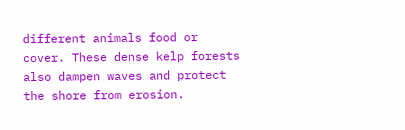different animals food or cover. These dense kelp forests also dampen waves and protect the shore from erosion.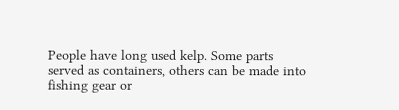People have long used kelp. Some parts served as containers, others can be made into fishing gear or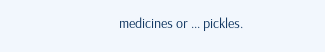medicines or ... pickles.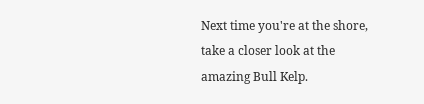Next time you're at the shore, take a closer look at the amazing Bull Kelp.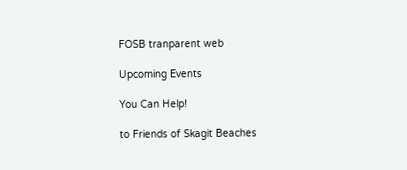FOSB tranparent web

Upcoming Events

You Can Help!

to Friends of Skagit Beaches